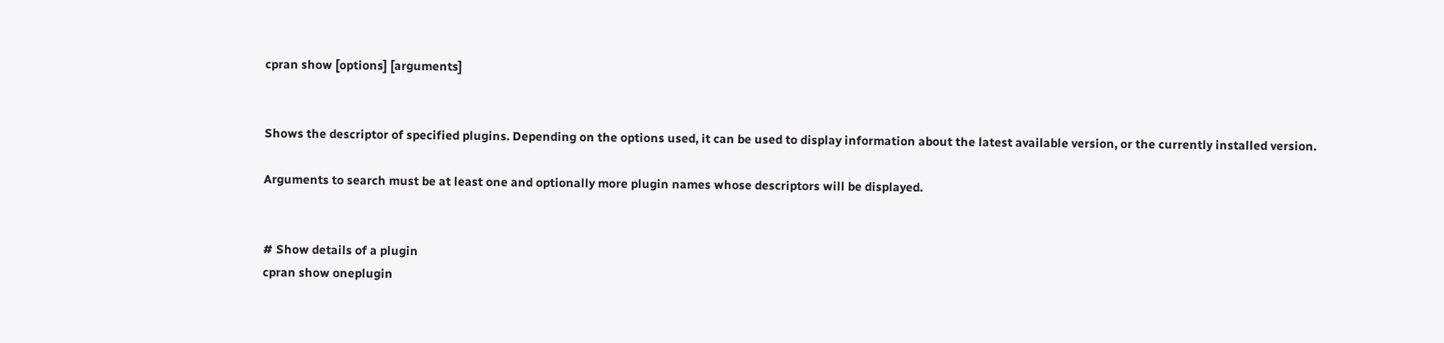cpran show [options] [arguments]


Shows the descriptor of specified plugins. Depending on the options used, it can be used to display information about the latest available version, or the currently installed version.

Arguments to search must be at least one and optionally more plugin names whose descriptors will be displayed.


# Show details of a plugin
cpran show oneplugin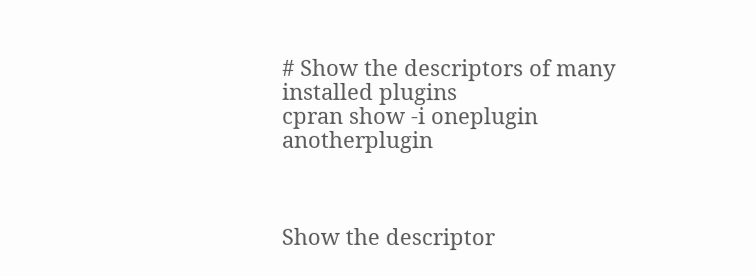# Show the descriptors of many installed plugins
cpran show -i oneplugin anotherplugin



Show the descriptor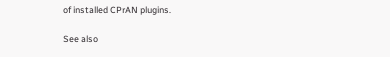of installed CPrAN plugins.

See also